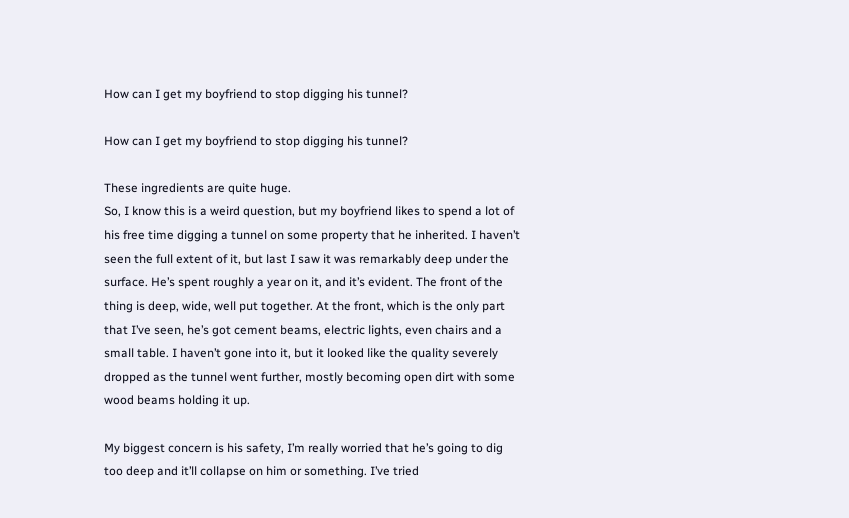How can I get my boyfriend to stop digging his tunnel?

How can I get my boyfriend to stop digging his tunnel?

These ingredients are quite huge.
So, I know this is a weird question, but my boyfriend likes to spend a lot of his free time digging a tunnel on some property that he inherited. I haven’t seen the full extent of it, but last I saw it was remarkably deep under the surface. He’s spent roughly a year on it, and it’s evident. The front of the thing is deep, wide, well put together. At the front, which is the only part that I’ve seen, he’s got cement beams, electric lights, even chairs and a small table. I haven’t gone into it, but it looked like the quality severely dropped as the tunnel went further, mostly becoming open dirt with some wood beams holding it up.

My biggest concern is his safety, I’m really worried that he’s going to dig too deep and it’ll collapse on him or something. I’ve tried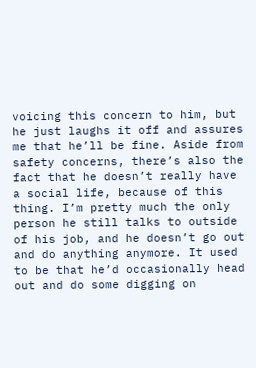voicing this concern to him, but he just laughs it off and assures me that he’ll be fine. Aside from safety concerns, there’s also the fact that he doesn’t really have a social life, because of this thing. I’m pretty much the only person he still talks to outside of his job, and he doesn’t go out and do anything anymore. It used to be that he’d occasionally head out and do some digging on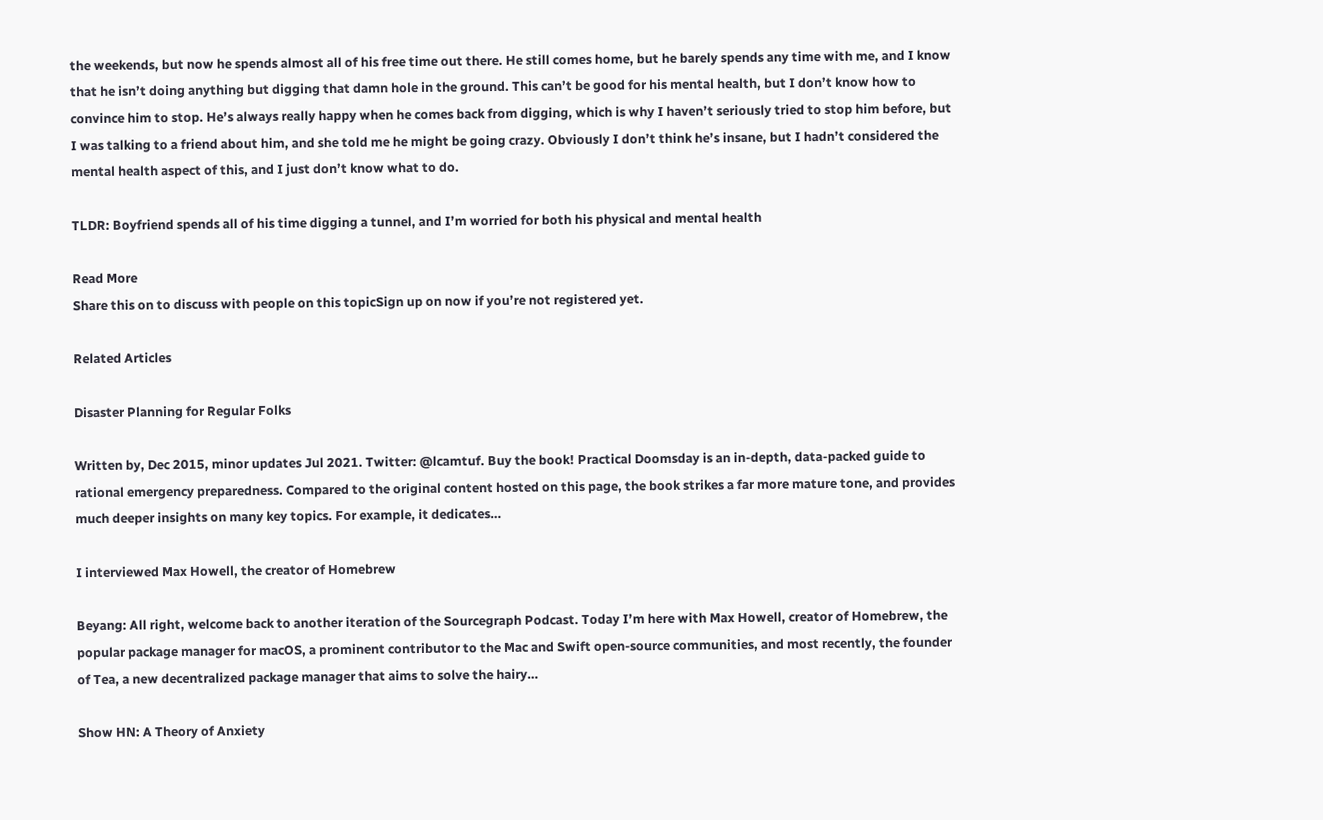the weekends, but now he spends almost all of his free time out there. He still comes home, but he barely spends any time with me, and I know that he isn’t doing anything but digging that damn hole in the ground. This can’t be good for his mental health, but I don’t know how to convince him to stop. He’s always really happy when he comes back from digging, which is why I haven’t seriously tried to stop him before, but I was talking to a friend about him, and she told me he might be going crazy. Obviously I don’t think he’s insane, but I hadn’t considered the mental health aspect of this, and I just don’t know what to do.

TLDR: Boyfriend spends all of his time digging a tunnel, and I’m worried for both his physical and mental health

Read More
Share this on to discuss with people on this topicSign up on now if you’re not registered yet.

Related Articles

Disaster Planning for Regular Folks

Written by, Dec 2015, minor updates Jul 2021. Twitter: @lcamtuf. Buy the book! Practical Doomsday is an in-depth, data-packed guide to rational emergency preparedness. Compared to the original content hosted on this page, the book strikes a far more mature tone, and provides much deeper insights on many key topics. For example, it dedicates…

I interviewed Max Howell, the creator of Homebrew

Beyang: All right, welcome back to another iteration of the Sourcegraph Podcast. Today I’m here with Max Howell, creator of Homebrew, the popular package manager for macOS, a prominent contributor to the Mac and Swift open-source communities, and most recently, the founder of Tea, a new decentralized package manager that aims to solve the hairy…

Show HN: A Theory of Anxiety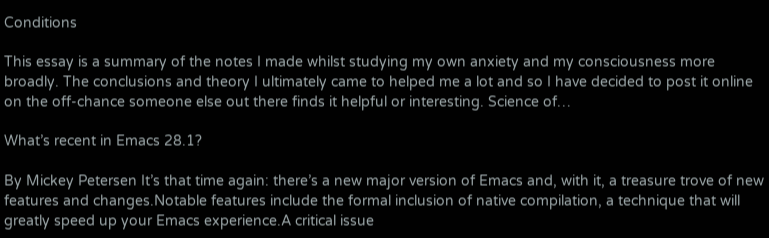Conditions

This essay is a summary of the notes I made whilst studying my own anxiety and my consciousness more broadly. The conclusions and theory I ultimately came to helped me a lot and so I have decided to post it online on the off-chance someone else out there finds it helpful or interesting. Science of…

What’s recent in Emacs 28.1?

By Mickey Petersen It’s that time again: there’s a new major version of Emacs and, with it, a treasure trove of new features and changes.Notable features include the formal inclusion of native compilation, a technique that will greatly speed up your Emacs experience.A critical issue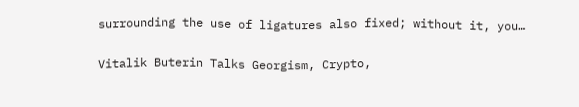surrounding the use of ligatures also fixed; without it, you…

Vitalik Buterin Talks Georgism, Crypto,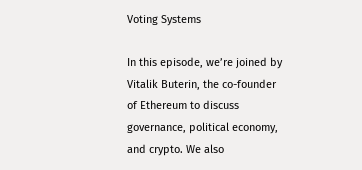Voting Systems

In this episode, we’re joined by Vitalik Buterin, the co-founder of Ethereum to discuss governance, political economy, and crypto. We also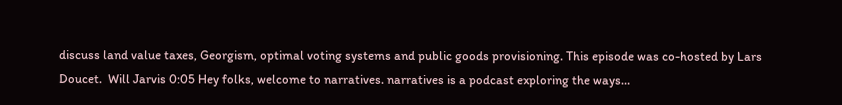discuss land value taxes, Georgism, optimal voting systems and public goods provisioning. This episode was co-hosted by Lars Doucet.  Will Jarvis 0:05 Hey folks, welcome to narratives. narratives is a podcast exploring the ways…